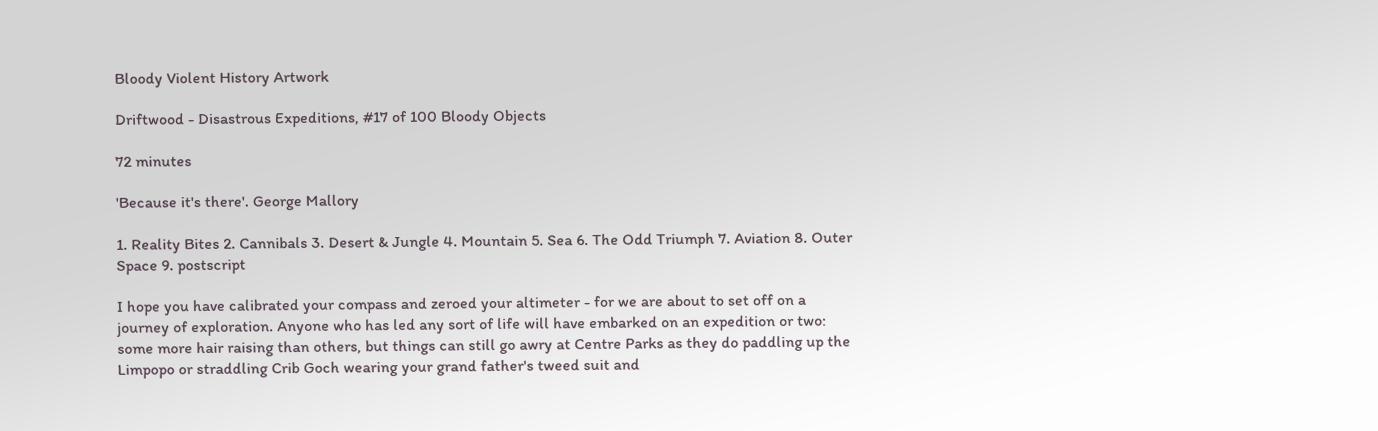Bloody Violent History Artwork

Driftwood - Disastrous Expeditions, #17 of 100 Bloody Objects

72 minutes

'Because it's there'. George Mallory

1. Reality Bites 2. Cannibals 3. Desert & Jungle 4. Mountain 5. Sea 6. The Odd Triumph 7. Aviation 8. Outer Space 9. postscript

I hope you have calibrated your compass and zeroed your altimeter - for we are about to set off on a journey of exploration. Anyone who has led any sort of life will have embarked on an expedition or two: some more hair raising than others, but things can still go awry at Centre Parks as they do paddling up the Limpopo or straddling Crib Goch wearing your grand father's tweed suit and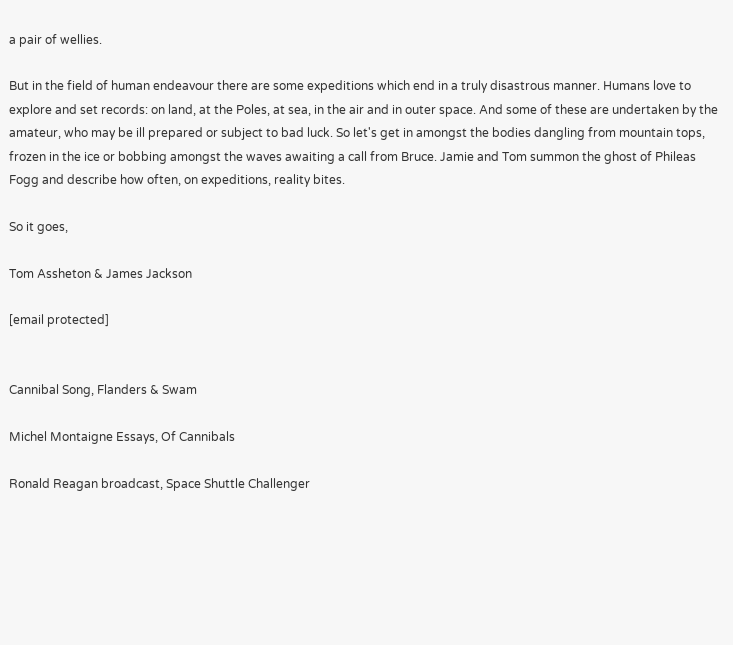a pair of wellies.

But in the field of human endeavour there are some expeditions which end in a truly disastrous manner. Humans love to explore and set records: on land, at the Poles, at sea, in the air and in outer space. And some of these are undertaken by the amateur, who may be ill prepared or subject to bad luck. So let's get in amongst the bodies dangling from mountain tops, frozen in the ice or bobbing amongst the waves awaiting a call from Bruce. Jamie and Tom summon the ghost of Phileas Fogg and describe how often, on expeditions, reality bites.

So it goes,

Tom Assheton & James Jackson

[email protected]


Cannibal Song, Flanders & Swam

Michel Montaigne Essays, Of Cannibals

Ronald Reagan broadcast, Space Shuttle Challenger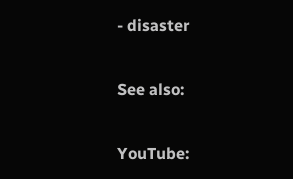- disaster

See also:

YouTube: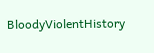BloodyViolentHistory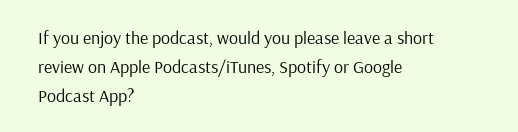If you enjoy the podcast, would you please leave a short review on Apple Podcasts/iTunes, Spotify or Google Podcast App?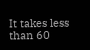It takes less than 60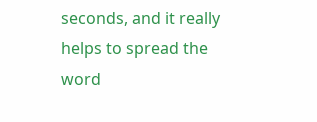seconds, and it really helps to spread the word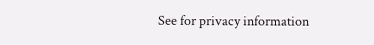See for privacy information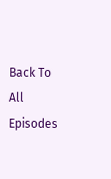Back To All Episodes